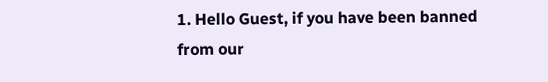1. Hello Guest, if you have been banned from our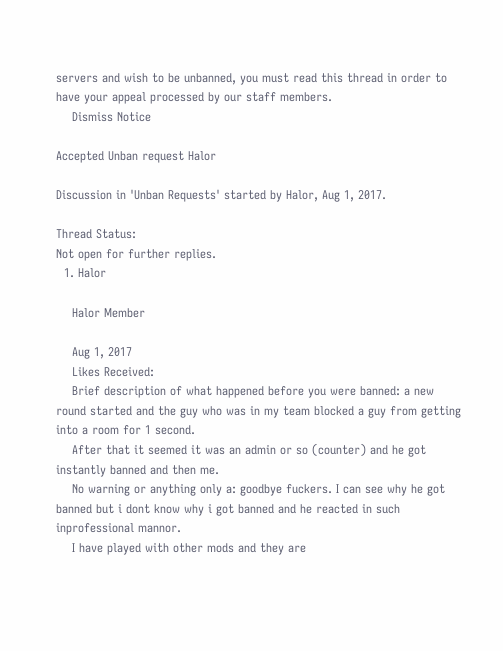servers and wish to be unbanned, you must read this thread in order to have your appeal processed by our staff members.
    Dismiss Notice

Accepted Unban request Halor

Discussion in 'Unban Requests' started by Halor, Aug 1, 2017.

Thread Status:
Not open for further replies.
  1. Halor

    Halor Member

    Aug 1, 2017
    Likes Received:
    Brief description of what happened before you were banned: a new round started and the guy who was in my team blocked a guy from getting into a room for 1 second.
    After that it seemed it was an admin or so (counter) and he got instantly banned and then me.
    No warning or anything only a: goodbye fuckers. I can see why he got banned but i dont know why i got banned and he reacted in such inprofessional mannor.
    I have played with other mods and they are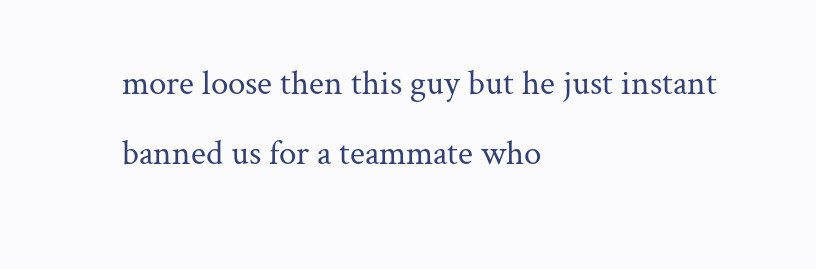more loose then this guy but he just instant banned us for a teammate who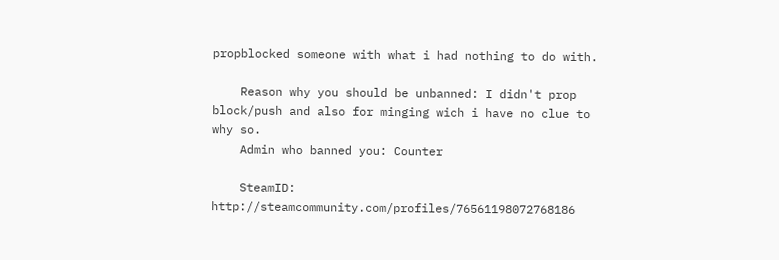propblocked someone with what i had nothing to do with.

    Reason why you should be unbanned: I didn't prop block/push and also for minging wich i have no clue to why so.
    Admin who banned you: Counter

    SteamID: http://steamcommunity.com/profiles/76561198072768186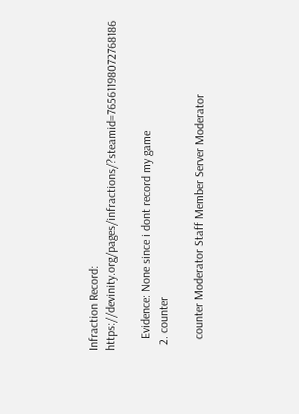Infraction Record: https://devinity.org/pages/infractions/?steamid=76561198072768186

    Evidence: None since i dont record my game
  2. counter

    counter Moderator Staff Member Server Moderator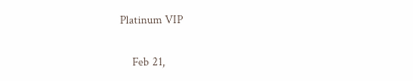Platinum VIP

    Feb 21,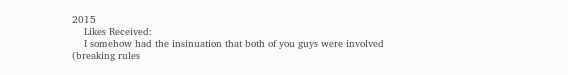2015
    Likes Received:
    I somehow had the insinuation that both of you guys were involved (breaking rules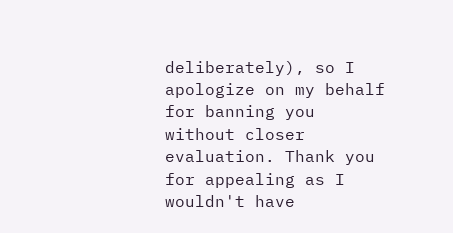deliberately), so I apologize on my behalf for banning you without closer evaluation. Thank you for appealing as I wouldn't have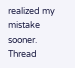realized my mistake sooner.
Thread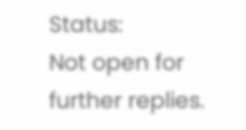Status:
Not open for further replies.